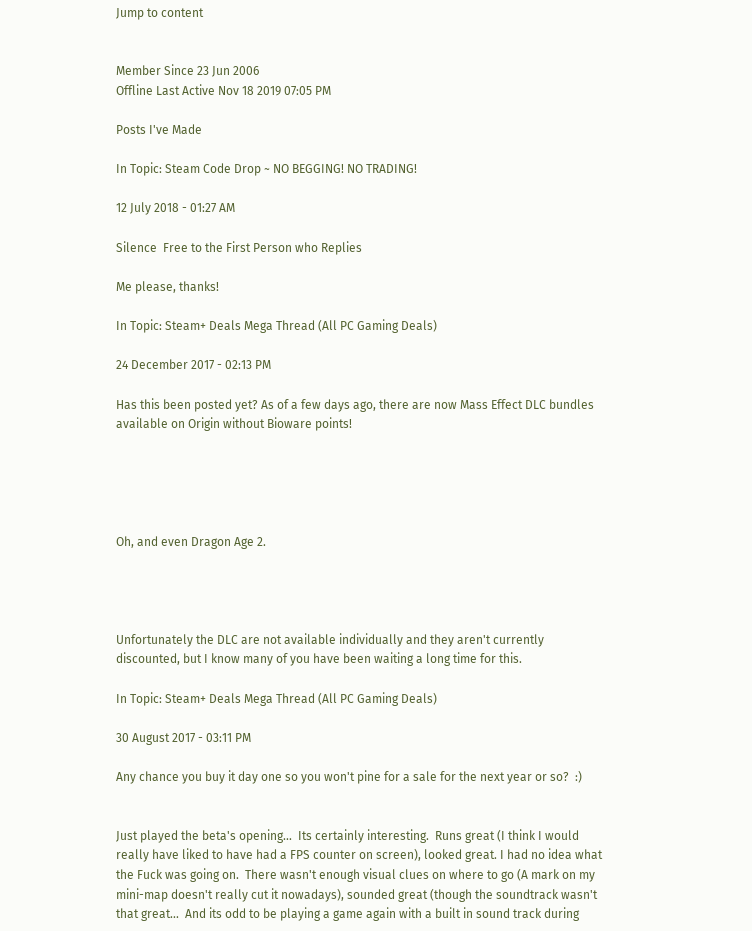Jump to content


Member Since 23 Jun 2006
Offline Last Active Nov 18 2019 07:05 PM

Posts I've Made

In Topic: Steam Code Drop ~ NO BEGGING! NO TRADING!

12 July 2018 - 01:27 AM

Silence  Free to the First Person who Replies

Me please, thanks!

In Topic: Steam+ Deals Mega Thread (All PC Gaming Deals)

24 December 2017 - 02:13 PM

Has this been posted yet? As of a few days ago, there are now Mass Effect DLC bundles available on Origin without Bioware points!





Oh, and even Dragon Age 2.




Unfortunately the DLC are not available individually and they aren't currently discounted, but I know many of you have been waiting a long time for this.

In Topic: Steam+ Deals Mega Thread (All PC Gaming Deals)

30 August 2017 - 03:11 PM

Any chance you buy it day one so you won't pine for a sale for the next year or so?  :)


Just played the beta's opening...  Its certainly interesting.  Runs great (I think I would really have liked to have had a FPS counter on screen), looked great. I had no idea what the Fuck was going on.  There wasn't enough visual clues on where to go (A mark on my mini-map doesn't really cut it nowadays), sounded great (though the soundtrack wasn't that great...  And its odd to be playing a game again with a built in sound track during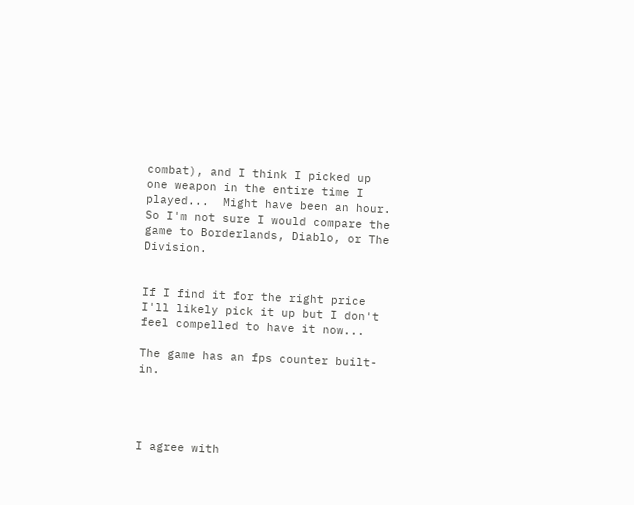combat), and I think I picked up one weapon in the entire time I played...  Might have been an hour.  So I'm not sure I would compare the game to Borderlands, Diablo, or The Division.


If I find it for the right price I'll likely pick it up but I don't feel compelled to have it now...

The game has an fps counter built-in.




I agree with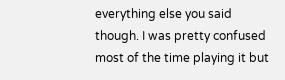everything else you said though. I was pretty confused most of the time playing it but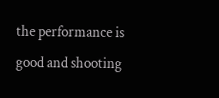the performance is good and shooting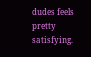dudes feels pretty satisfying.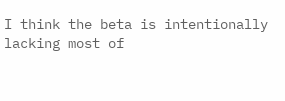I think the beta is intentionally lacking most of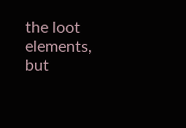the loot elements, but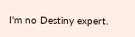I'm no Destiny expert.